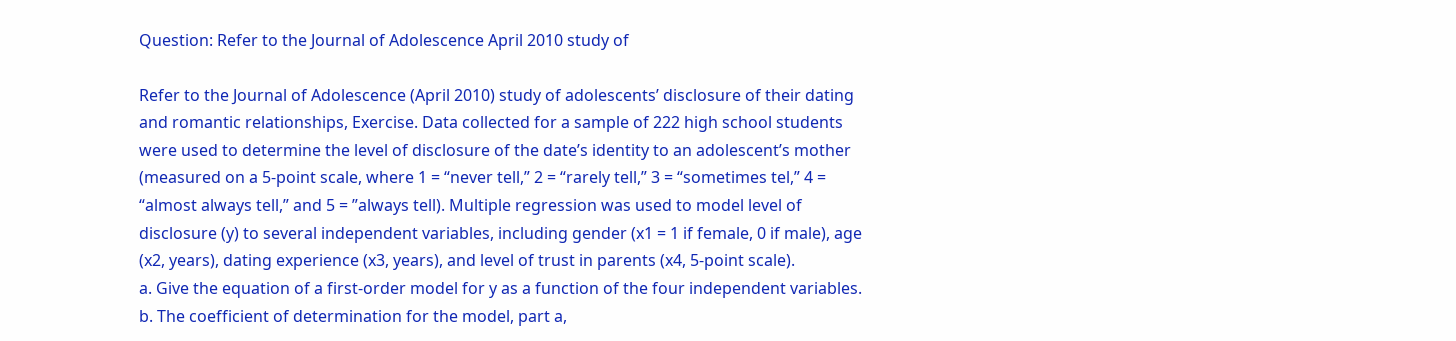Question: Refer to the Journal of Adolescence April 2010 study of

Refer to the Journal of Adolescence (April 2010) study of adolescents’ disclosure of their dating and romantic relationships, Exercise. Data collected for a sample of 222 high school students were used to determine the level of disclosure of the date’s identity to an adolescent’s mother (measured on a 5-point scale, where 1 = “never tell,” 2 = “rarely tell,” 3 = “sometimes tel,” 4 = “almost always tell,” and 5 = ”always tell). Multiple regression was used to model level of disclosure (y) to several independent variables, including gender (x1 = 1 if female, 0 if male), age (x2, years), dating experience (x3, years), and level of trust in parents (x4, 5-point scale).
a. Give the equation of a first-order model for y as a function of the four independent variables.
b. The coefficient of determination for the model, part a,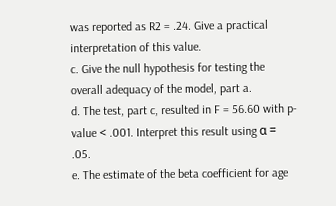was reported as R2 = .24. Give a practical interpretation of this value.
c. Give the null hypothesis for testing the overall adequacy of the model, part a.
d. The test, part c, resulted in F = 56.60 with p-value < .001. Interpret this result using α = .05.
e. The estimate of the beta coefficient for age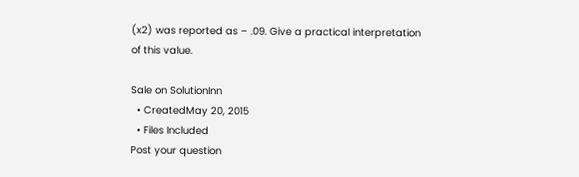(x2) was reported as – .09. Give a practical interpretation of this value.

Sale on SolutionInn
  • CreatedMay 20, 2015
  • Files Included
Post your question